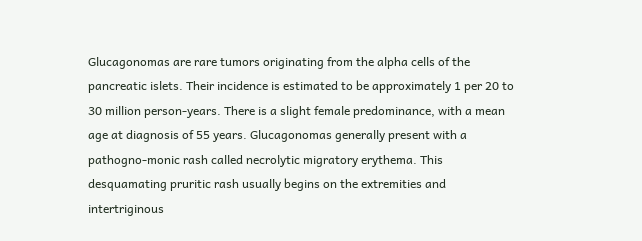Glucagonomas are rare tumors originating from the alpha cells of the pancreatic islets. Their incidence is estimated to be approximately 1 per 20 to 30 million person-years. There is a slight female predominance, with a mean age at diagnosis of 55 years. Glucagonomas generally present with a pathogno-monic rash called necrolytic migratory erythema. This desquamating pruritic rash usually begins on the extremities and intertriginous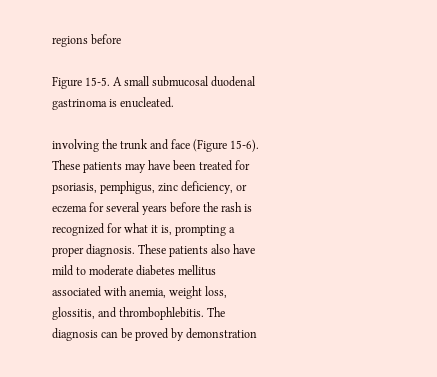regions before

Figure 15-5. A small submucosal duodenal gastrinoma is enucleated.

involving the trunk and face (Figure 15-6). These patients may have been treated for psoriasis, pemphigus, zinc deficiency, or eczema for several years before the rash is recognized for what it is, prompting a proper diagnosis. These patients also have mild to moderate diabetes mellitus associated with anemia, weight loss, glossitis, and thrombophlebitis. The diagnosis can be proved by demonstration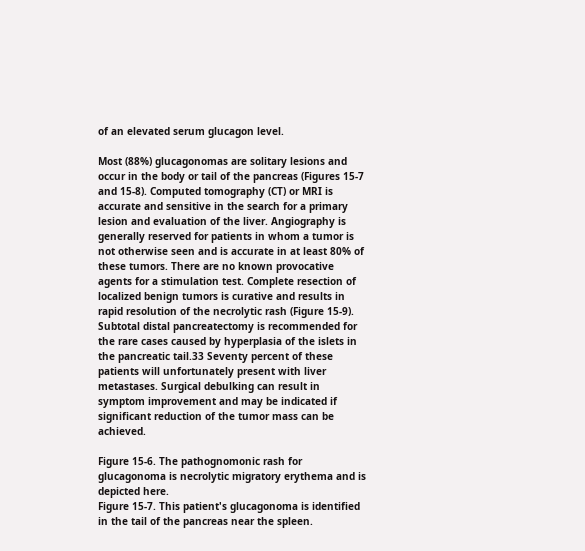of an elevated serum glucagon level.

Most (88%) glucagonomas are solitary lesions and occur in the body or tail of the pancreas (Figures 15-7 and 15-8). Computed tomography (CT) or MRI is accurate and sensitive in the search for a primary lesion and evaluation of the liver. Angiography is generally reserved for patients in whom a tumor is not otherwise seen and is accurate in at least 80% of these tumors. There are no known provocative agents for a stimulation test. Complete resection of localized benign tumors is curative and results in rapid resolution of the necrolytic rash (Figure 15-9). Subtotal distal pancreatectomy is recommended for the rare cases caused by hyperplasia of the islets in the pancreatic tail.33 Seventy percent of these patients will unfortunately present with liver metastases. Surgical debulking can result in symptom improvement and may be indicated if significant reduction of the tumor mass can be achieved.

Figure 15-6. The pathognomonic rash for glucagonoma is necrolytic migratory erythema and is depicted here.
Figure 15-7. This patient's glucagonoma is identified in the tail of the pancreas near the spleen.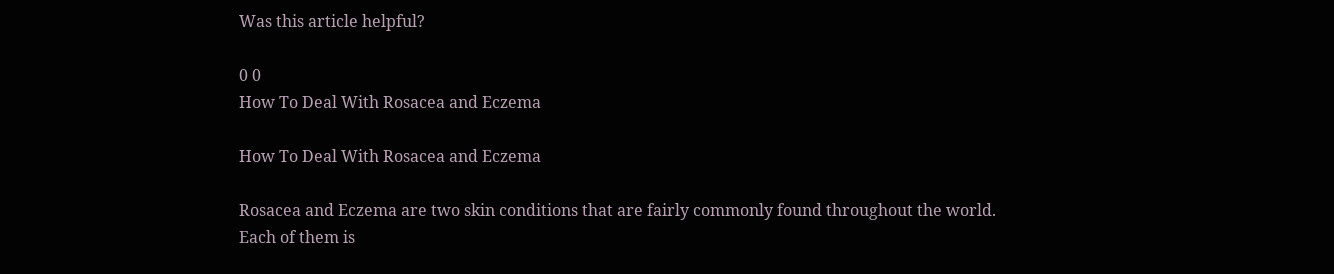Was this article helpful?

0 0
How To Deal With Rosacea and Eczema

How To Deal With Rosacea and Eczema

Rosacea and Eczema are two skin conditions that are fairly commonly found throughout the world. Each of them is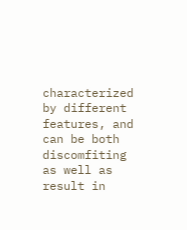characterized by different features, and can be both discomfiting as well as result in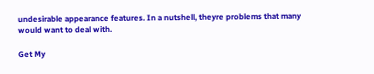undesirable appearance features. In a nutshell, theyre problems that many would want to deal with.

Get My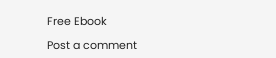Free Ebook

Post a comment